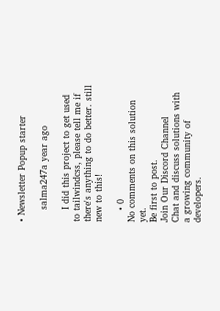• Newsletter Popup starter

    salma247a year ago

    I did this project to get used to tailwindcss, please tell me if there's anything to do better. still new to this!

    • 0
No comments on this solution yet.
Be first to post.
Join Our Discord Channel
Chat and discuss solutions with a growing community of developers.